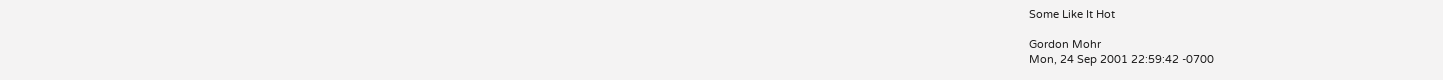Some Like It Hot

Gordon Mohr
Mon, 24 Sep 2001 22:59:42 -0700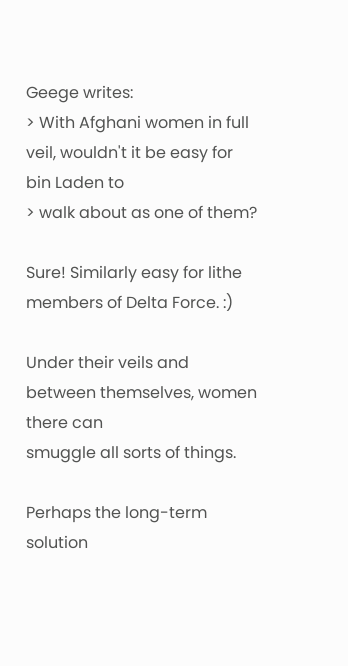Geege writes:
> With Afghani women in full veil, wouldn't it be easy for bin Laden to
> walk about as one of them?

Sure! Similarly easy for lithe members of Delta Force. :)

Under their veils and between themselves, women there can
smuggle all sorts of things.

Perhaps the long-term solution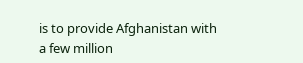is to provide Afghanistan with
a few million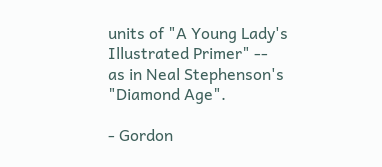units of "A Young Lady's Illustrated Primer" --
as in Neal Stephenson's "Diamond Age".

- Gordon